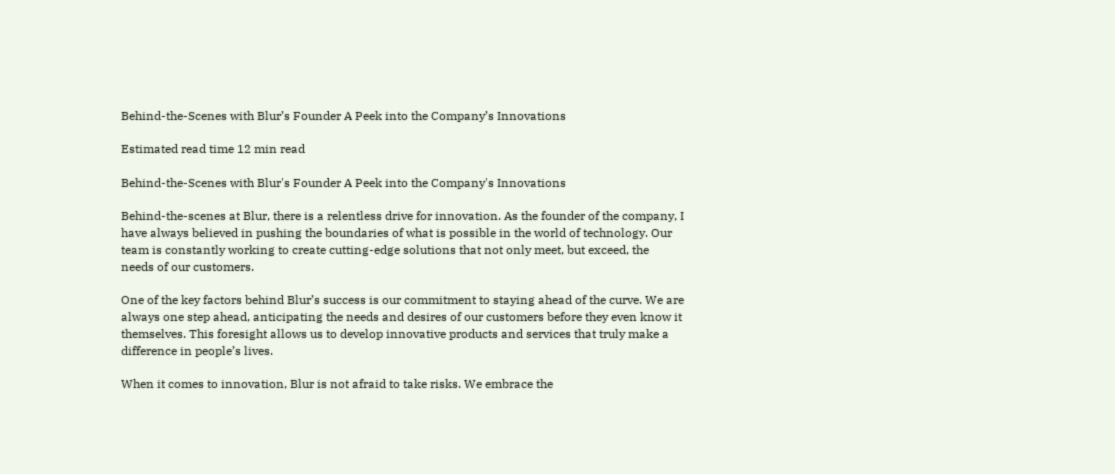Behind-the-Scenes with Blur’s Founder A Peek into the Company’s Innovations

Estimated read time 12 min read

Behind-the-Scenes with Blur's Founder A Peek into the Company's Innovations

Behind-the-scenes at Blur, there is a relentless drive for innovation. As the founder of the company, I have always believed in pushing the boundaries of what is possible in the world of technology. Our team is constantly working to create cutting-edge solutions that not only meet, but exceed, the needs of our customers.

One of the key factors behind Blur’s success is our commitment to staying ahead of the curve. We are always one step ahead, anticipating the needs and desires of our customers before they even know it themselves. This foresight allows us to develop innovative products and services that truly make a difference in people’s lives.

When it comes to innovation, Blur is not afraid to take risks. We embrace the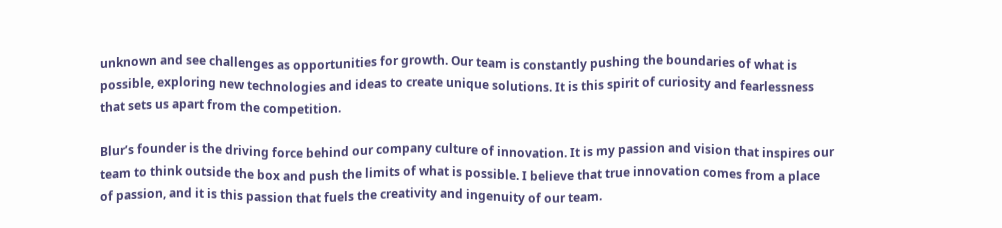unknown and see challenges as opportunities for growth. Our team is constantly pushing the boundaries of what is possible, exploring new technologies and ideas to create unique solutions. It is this spirit of curiosity and fearlessness that sets us apart from the competition.

Blur’s founder is the driving force behind our company culture of innovation. It is my passion and vision that inspires our team to think outside the box and push the limits of what is possible. I believe that true innovation comes from a place of passion, and it is this passion that fuels the creativity and ingenuity of our team.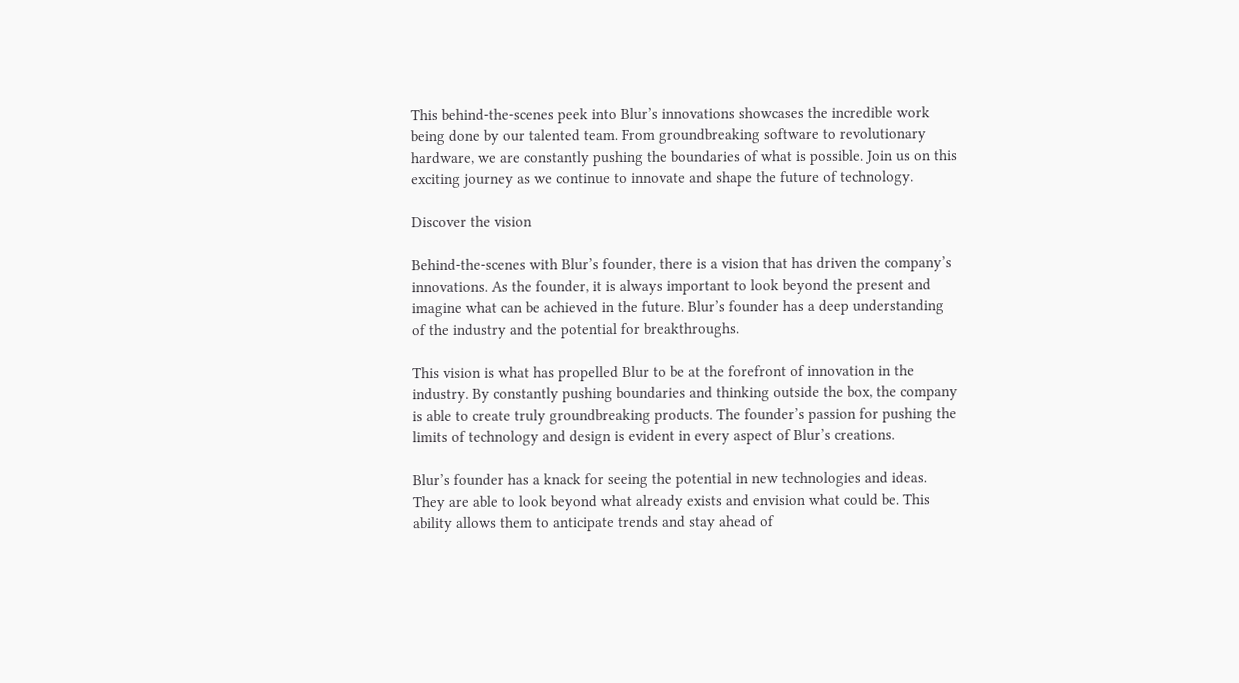This behind-the-scenes peek into Blur’s innovations showcases the incredible work being done by our talented team. From groundbreaking software to revolutionary hardware, we are constantly pushing the boundaries of what is possible. Join us on this exciting journey as we continue to innovate and shape the future of technology.

Discover the vision

Behind-the-scenes with Blur’s founder, there is a vision that has driven the company’s innovations. As the founder, it is always important to look beyond the present and imagine what can be achieved in the future. Blur’s founder has a deep understanding of the industry and the potential for breakthroughs.

This vision is what has propelled Blur to be at the forefront of innovation in the industry. By constantly pushing boundaries and thinking outside the box, the company is able to create truly groundbreaking products. The founder’s passion for pushing the limits of technology and design is evident in every aspect of Blur’s creations.

Blur’s founder has a knack for seeing the potential in new technologies and ideas. They are able to look beyond what already exists and envision what could be. This ability allows them to anticipate trends and stay ahead of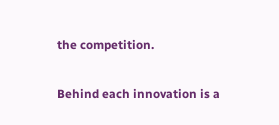the competition.

Behind each innovation is a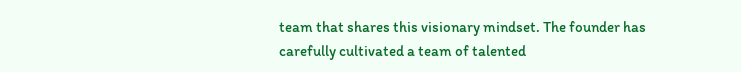team that shares this visionary mindset. The founder has carefully cultivated a team of talented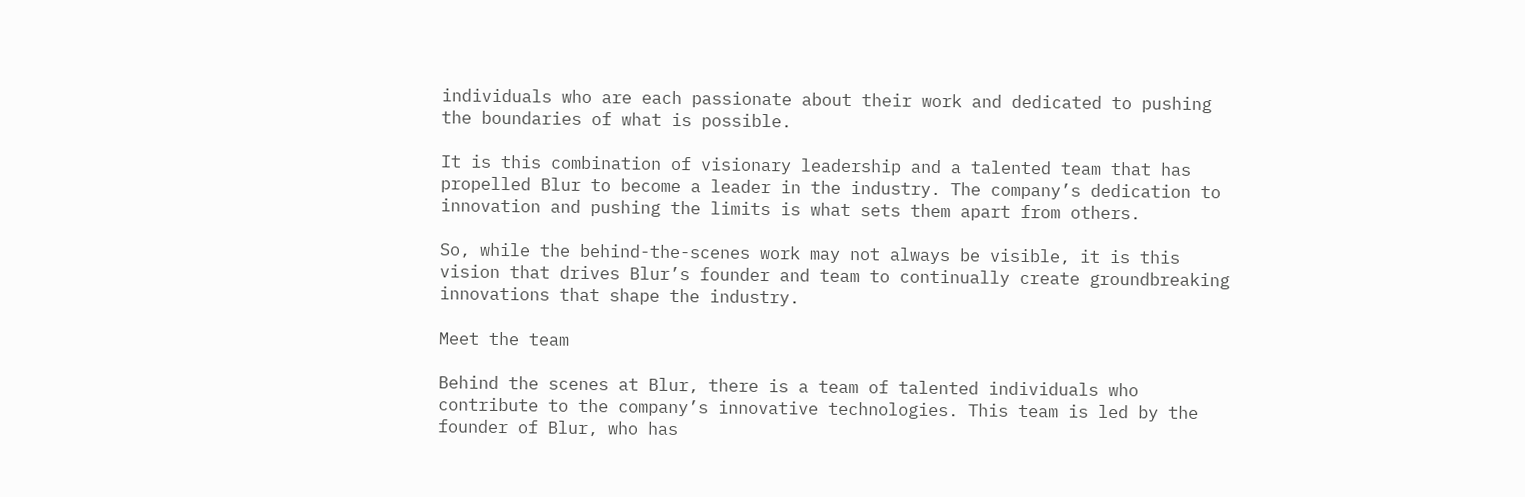individuals who are each passionate about their work and dedicated to pushing the boundaries of what is possible.

It is this combination of visionary leadership and a talented team that has propelled Blur to become a leader in the industry. The company’s dedication to innovation and pushing the limits is what sets them apart from others.

So, while the behind-the-scenes work may not always be visible, it is this vision that drives Blur’s founder and team to continually create groundbreaking innovations that shape the industry.

Meet the team

Behind the scenes at Blur, there is a team of talented individuals who contribute to the company’s innovative technologies. This team is led by the founder of Blur, who has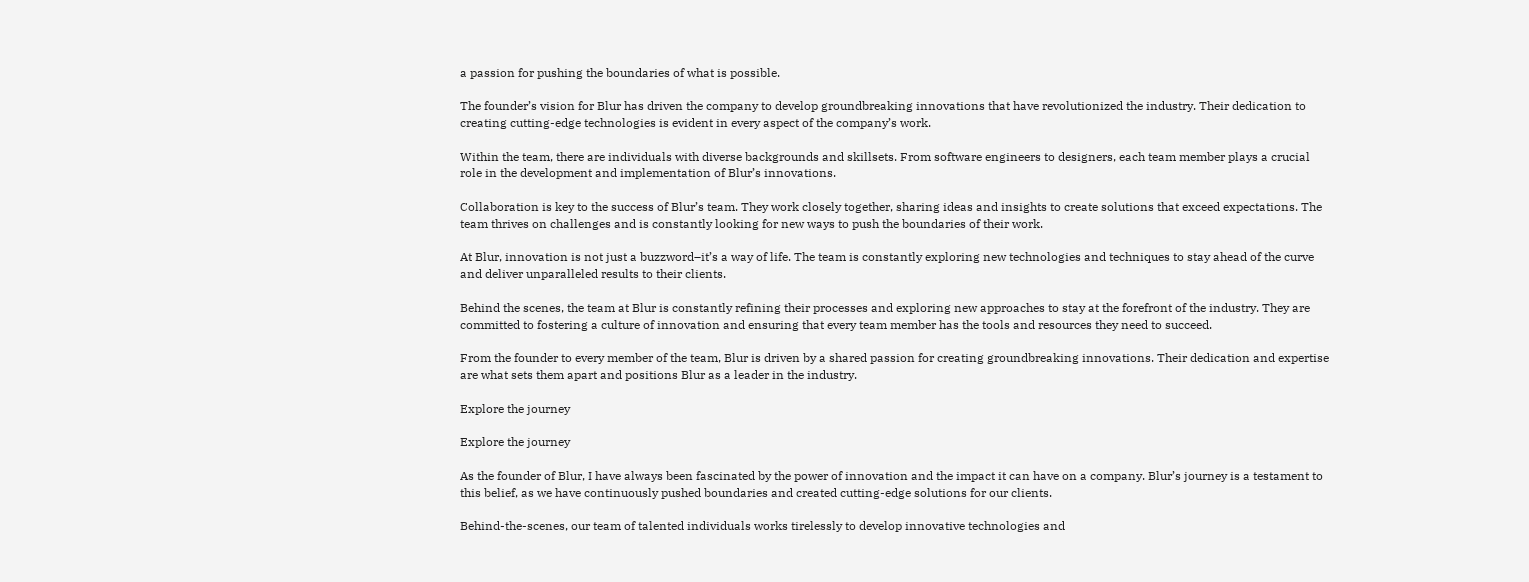a passion for pushing the boundaries of what is possible.

The founder’s vision for Blur has driven the company to develop groundbreaking innovations that have revolutionized the industry. Their dedication to creating cutting-edge technologies is evident in every aspect of the company’s work.

Within the team, there are individuals with diverse backgrounds and skillsets. From software engineers to designers, each team member plays a crucial role in the development and implementation of Blur’s innovations.

Collaboration is key to the success of Blur’s team. They work closely together, sharing ideas and insights to create solutions that exceed expectations. The team thrives on challenges and is constantly looking for new ways to push the boundaries of their work.

At Blur, innovation is not just a buzzword–it’s a way of life. The team is constantly exploring new technologies and techniques to stay ahead of the curve and deliver unparalleled results to their clients.

Behind the scenes, the team at Blur is constantly refining their processes and exploring new approaches to stay at the forefront of the industry. They are committed to fostering a culture of innovation and ensuring that every team member has the tools and resources they need to succeed.

From the founder to every member of the team, Blur is driven by a shared passion for creating groundbreaking innovations. Their dedication and expertise are what sets them apart and positions Blur as a leader in the industry.

Explore the journey

Explore the journey

As the founder of Blur, I have always been fascinated by the power of innovation and the impact it can have on a company. Blur’s journey is a testament to this belief, as we have continuously pushed boundaries and created cutting-edge solutions for our clients.

Behind-the-scenes, our team of talented individuals works tirelessly to develop innovative technologies and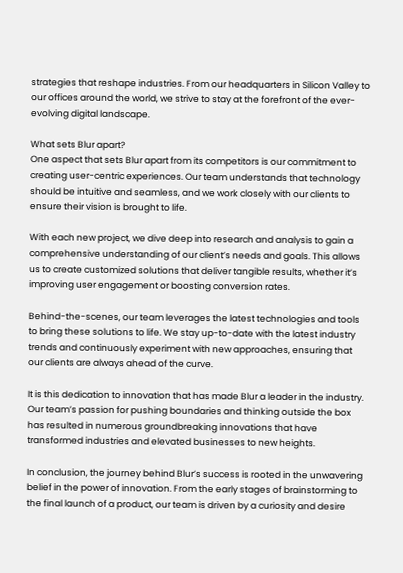strategies that reshape industries. From our headquarters in Silicon Valley to our offices around the world, we strive to stay at the forefront of the ever-evolving digital landscape.

What sets Blur apart?
One aspect that sets Blur apart from its competitors is our commitment to creating user-centric experiences. Our team understands that technology should be intuitive and seamless, and we work closely with our clients to ensure their vision is brought to life.

With each new project, we dive deep into research and analysis to gain a comprehensive understanding of our client’s needs and goals. This allows us to create customized solutions that deliver tangible results, whether it’s improving user engagement or boosting conversion rates.

Behind-the-scenes, our team leverages the latest technologies and tools to bring these solutions to life. We stay up-to-date with the latest industry trends and continuously experiment with new approaches, ensuring that our clients are always ahead of the curve.

It is this dedication to innovation that has made Blur a leader in the industry. Our team’s passion for pushing boundaries and thinking outside the box has resulted in numerous groundbreaking innovations that have transformed industries and elevated businesses to new heights.

In conclusion, the journey behind Blur’s success is rooted in the unwavering belief in the power of innovation. From the early stages of brainstorming to the final launch of a product, our team is driven by a curiosity and desire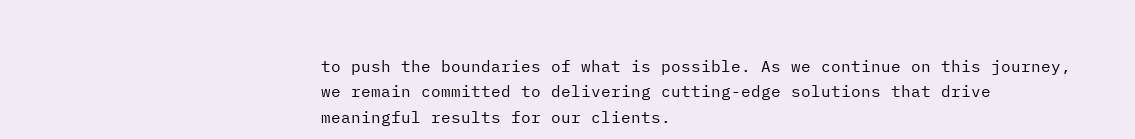to push the boundaries of what is possible. As we continue on this journey, we remain committed to delivering cutting-edge solutions that drive meaningful results for our clients.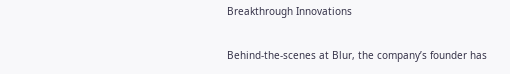Breakthrough Innovations

Behind-the-scenes at Blur, the company’s founder has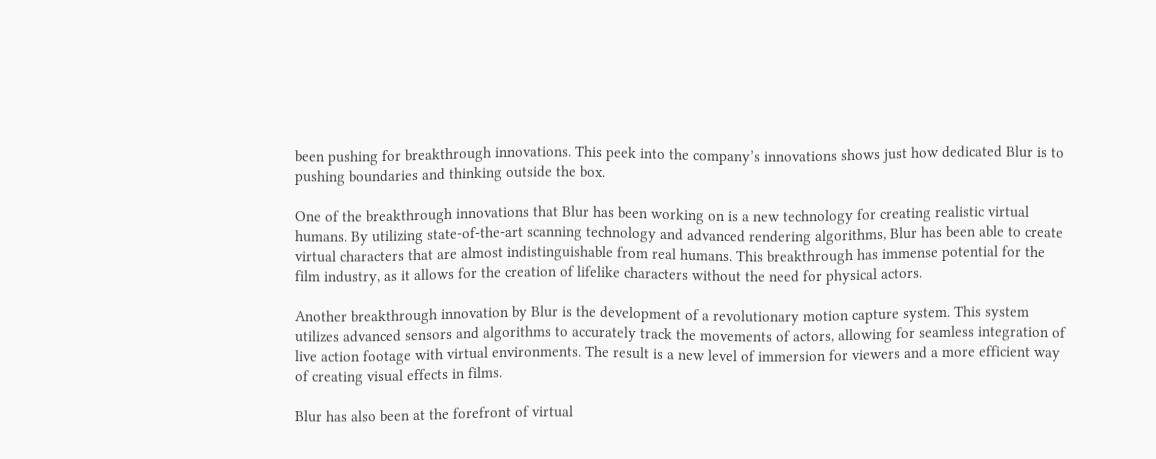been pushing for breakthrough innovations. This peek into the company’s innovations shows just how dedicated Blur is to pushing boundaries and thinking outside the box.

One of the breakthrough innovations that Blur has been working on is a new technology for creating realistic virtual humans. By utilizing state-of-the-art scanning technology and advanced rendering algorithms, Blur has been able to create virtual characters that are almost indistinguishable from real humans. This breakthrough has immense potential for the film industry, as it allows for the creation of lifelike characters without the need for physical actors.

Another breakthrough innovation by Blur is the development of a revolutionary motion capture system. This system utilizes advanced sensors and algorithms to accurately track the movements of actors, allowing for seamless integration of live action footage with virtual environments. The result is a new level of immersion for viewers and a more efficient way of creating visual effects in films.

Blur has also been at the forefront of virtual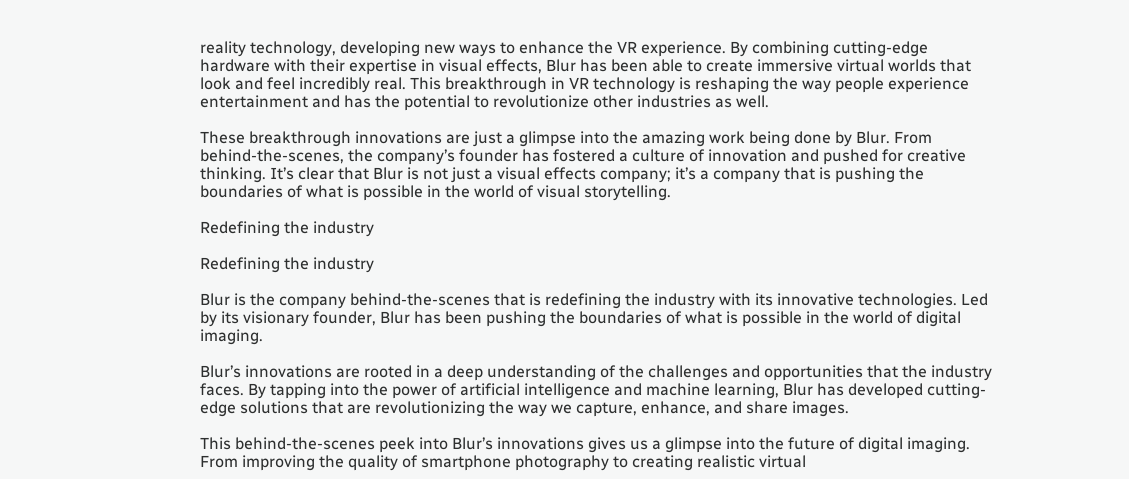reality technology, developing new ways to enhance the VR experience. By combining cutting-edge hardware with their expertise in visual effects, Blur has been able to create immersive virtual worlds that look and feel incredibly real. This breakthrough in VR technology is reshaping the way people experience entertainment and has the potential to revolutionize other industries as well.

These breakthrough innovations are just a glimpse into the amazing work being done by Blur. From behind-the-scenes, the company’s founder has fostered a culture of innovation and pushed for creative thinking. It’s clear that Blur is not just a visual effects company; it’s a company that is pushing the boundaries of what is possible in the world of visual storytelling.

Redefining the industry

Redefining the industry

Blur is the company behind-the-scenes that is redefining the industry with its innovative technologies. Led by its visionary founder, Blur has been pushing the boundaries of what is possible in the world of digital imaging.

Blur’s innovations are rooted in a deep understanding of the challenges and opportunities that the industry faces. By tapping into the power of artificial intelligence and machine learning, Blur has developed cutting-edge solutions that are revolutionizing the way we capture, enhance, and share images.

This behind-the-scenes peek into Blur’s innovations gives us a glimpse into the future of digital imaging. From improving the quality of smartphone photography to creating realistic virtual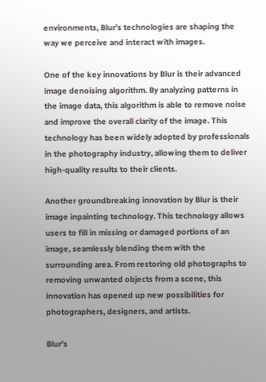environments, Blur’s technologies are shaping the way we perceive and interact with images.

One of the key innovations by Blur is their advanced image denoising algorithm. By analyzing patterns in the image data, this algorithm is able to remove noise and improve the overall clarity of the image. This technology has been widely adopted by professionals in the photography industry, allowing them to deliver high-quality results to their clients.

Another groundbreaking innovation by Blur is their image inpainting technology. This technology allows users to fill in missing or damaged portions of an image, seamlessly blending them with the surrounding area. From restoring old photographs to removing unwanted objects from a scene, this innovation has opened up new possibilities for photographers, designers, and artists.

Blur’s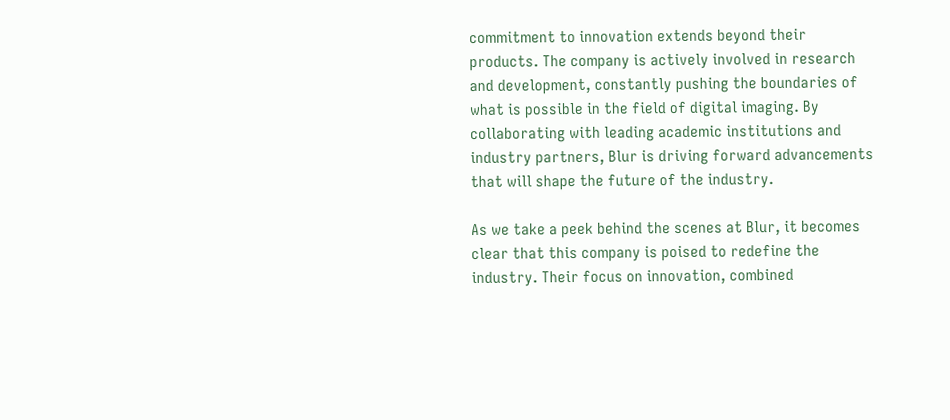commitment to innovation extends beyond their products. The company is actively involved in research and development, constantly pushing the boundaries of what is possible in the field of digital imaging. By collaborating with leading academic institutions and industry partners, Blur is driving forward advancements that will shape the future of the industry.

As we take a peek behind the scenes at Blur, it becomes clear that this company is poised to redefine the industry. Their focus on innovation, combined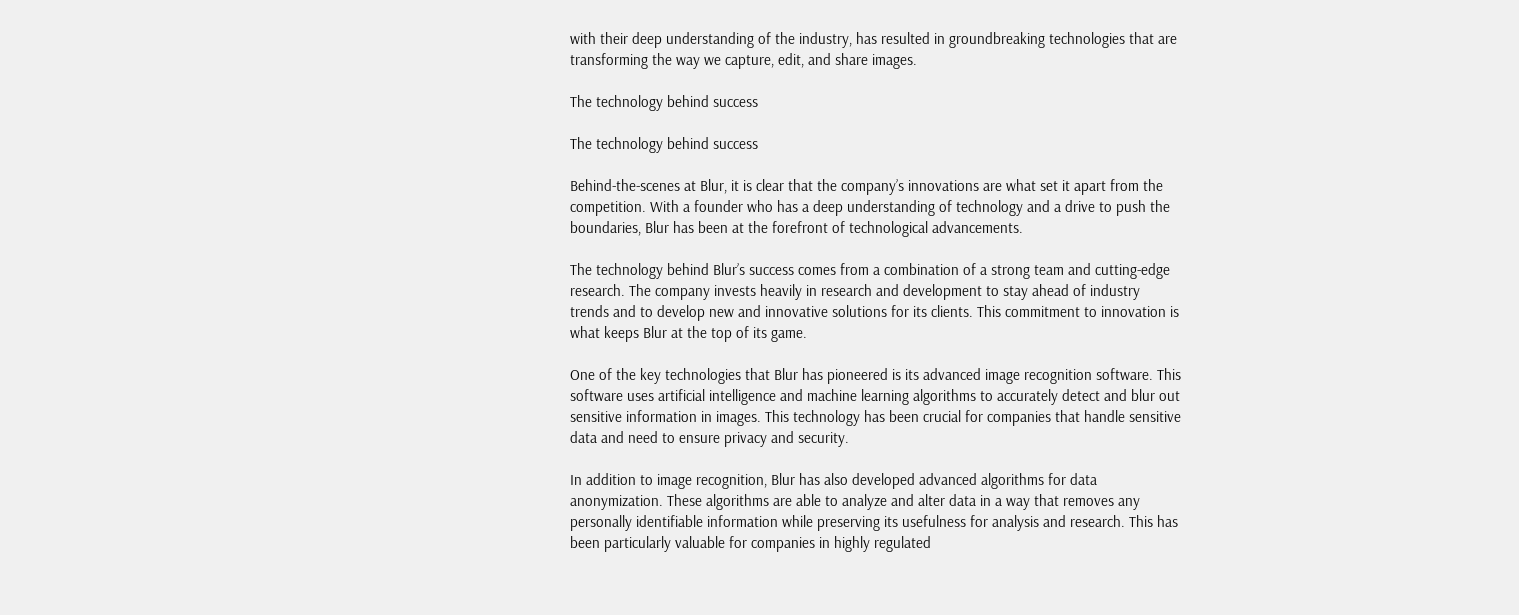with their deep understanding of the industry, has resulted in groundbreaking technologies that are transforming the way we capture, edit, and share images.

The technology behind success

The technology behind success

Behind-the-scenes at Blur, it is clear that the company’s innovations are what set it apart from the competition. With a founder who has a deep understanding of technology and a drive to push the boundaries, Blur has been at the forefront of technological advancements.

The technology behind Blur’s success comes from a combination of a strong team and cutting-edge research. The company invests heavily in research and development to stay ahead of industry trends and to develop new and innovative solutions for its clients. This commitment to innovation is what keeps Blur at the top of its game.

One of the key technologies that Blur has pioneered is its advanced image recognition software. This software uses artificial intelligence and machine learning algorithms to accurately detect and blur out sensitive information in images. This technology has been crucial for companies that handle sensitive data and need to ensure privacy and security.

In addition to image recognition, Blur has also developed advanced algorithms for data anonymization. These algorithms are able to analyze and alter data in a way that removes any personally identifiable information while preserving its usefulness for analysis and research. This has been particularly valuable for companies in highly regulated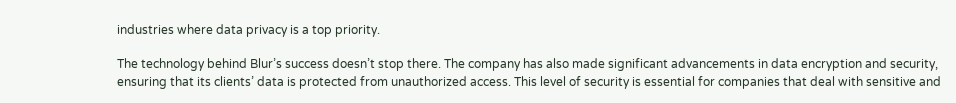industries where data privacy is a top priority.

The technology behind Blur’s success doesn’t stop there. The company has also made significant advancements in data encryption and security, ensuring that its clients’ data is protected from unauthorized access. This level of security is essential for companies that deal with sensitive and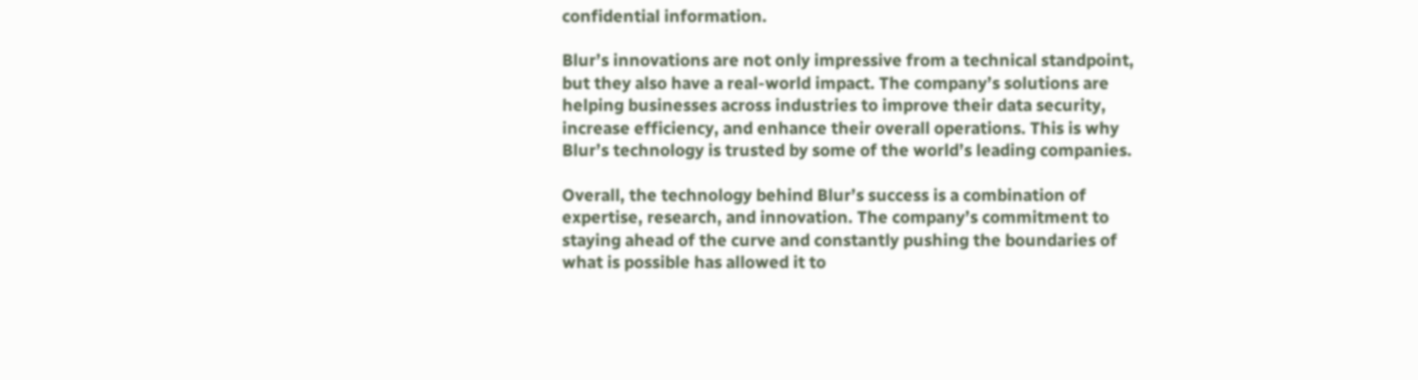confidential information.

Blur’s innovations are not only impressive from a technical standpoint, but they also have a real-world impact. The company’s solutions are helping businesses across industries to improve their data security, increase efficiency, and enhance their overall operations. This is why Blur’s technology is trusted by some of the world’s leading companies.

Overall, the technology behind Blur’s success is a combination of expertise, research, and innovation. The company’s commitment to staying ahead of the curve and constantly pushing the boundaries of what is possible has allowed it to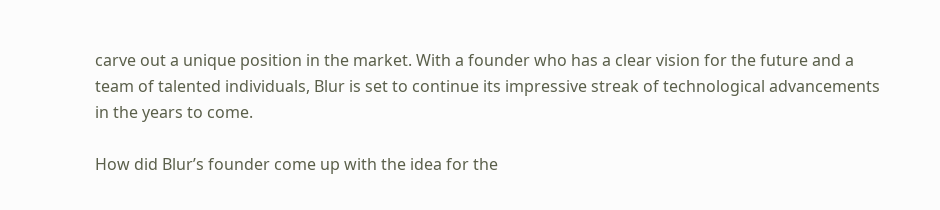carve out a unique position in the market. With a founder who has a clear vision for the future and a team of talented individuals, Blur is set to continue its impressive streak of technological advancements in the years to come.

How did Blur’s founder come up with the idea for the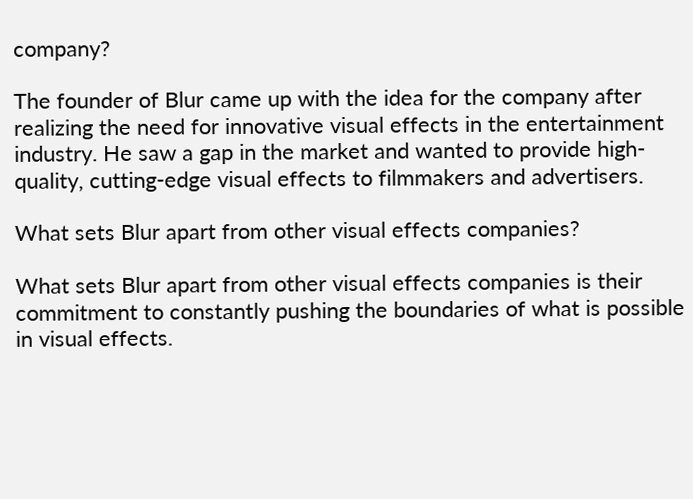company?

The founder of Blur came up with the idea for the company after realizing the need for innovative visual effects in the entertainment industry. He saw a gap in the market and wanted to provide high-quality, cutting-edge visual effects to filmmakers and advertisers.

What sets Blur apart from other visual effects companies?

What sets Blur apart from other visual effects companies is their commitment to constantly pushing the boundaries of what is possible in visual effects.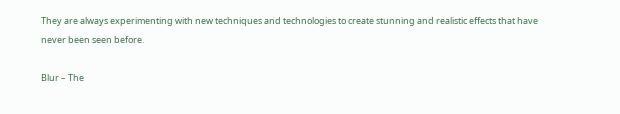They are always experimenting with new techniques and technologies to create stunning and realistic effects that have never been seen before.

Blur – The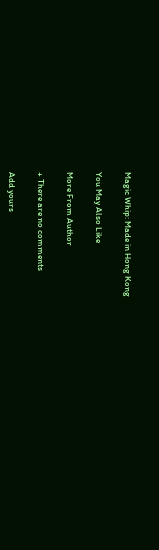Magic Whip: Made in Hong Kong

You May Also Like

More From Author

+ There are no comments

Add yours